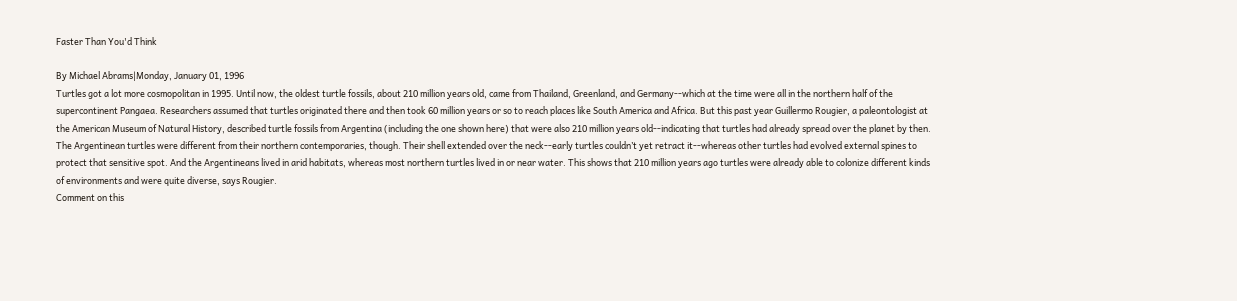Faster Than You'd Think

By Michael Abrams|Monday, January 01, 1996
Turtles got a lot more cosmopolitan in 1995. Until now, the oldest turtle fossils, about 210 million years old, came from Thailand, Greenland, and Germany--which at the time were all in the northern half of the supercontinent Pangaea. Researchers assumed that turtles originated there and then took 60 million years or so to reach places like South America and Africa. But this past year Guillermo Rougier, a paleontologist at the American Museum of Natural History, described turtle fossils from Argentina (including the one shown here) that were also 210 million years old--indicating that turtles had already spread over the planet by then. The Argentinean turtles were different from their northern contemporaries, though. Their shell extended over the neck--early turtles couldn’t yet retract it--whereas other turtles had evolved external spines to protect that sensitive spot. And the Argentineans lived in arid habitats, whereas most northern turtles lived in or near water. This shows that 210 million years ago turtles were already able to colonize different kinds of environments and were quite diverse, says Rougier.
Comment on this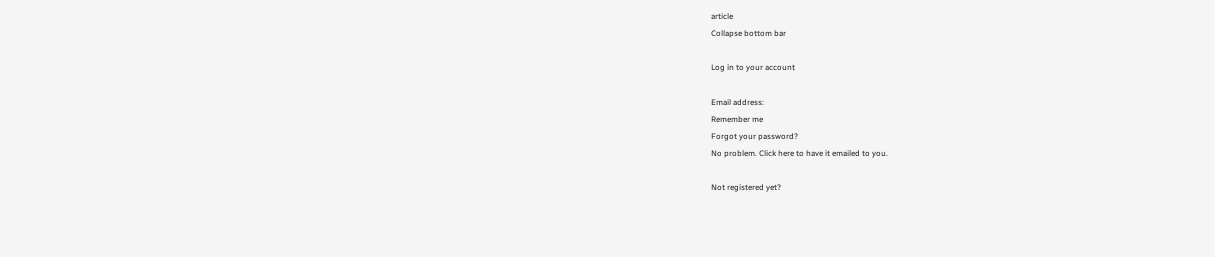article
Collapse bottom bar

Log in to your account

Email address:
Remember me
Forgot your password?
No problem. Click here to have it emailed to you.

Not registered yet?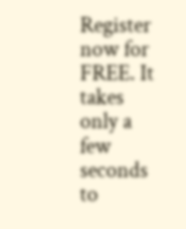Register now for FREE. It takes only a few seconds to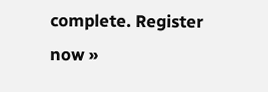complete. Register now »